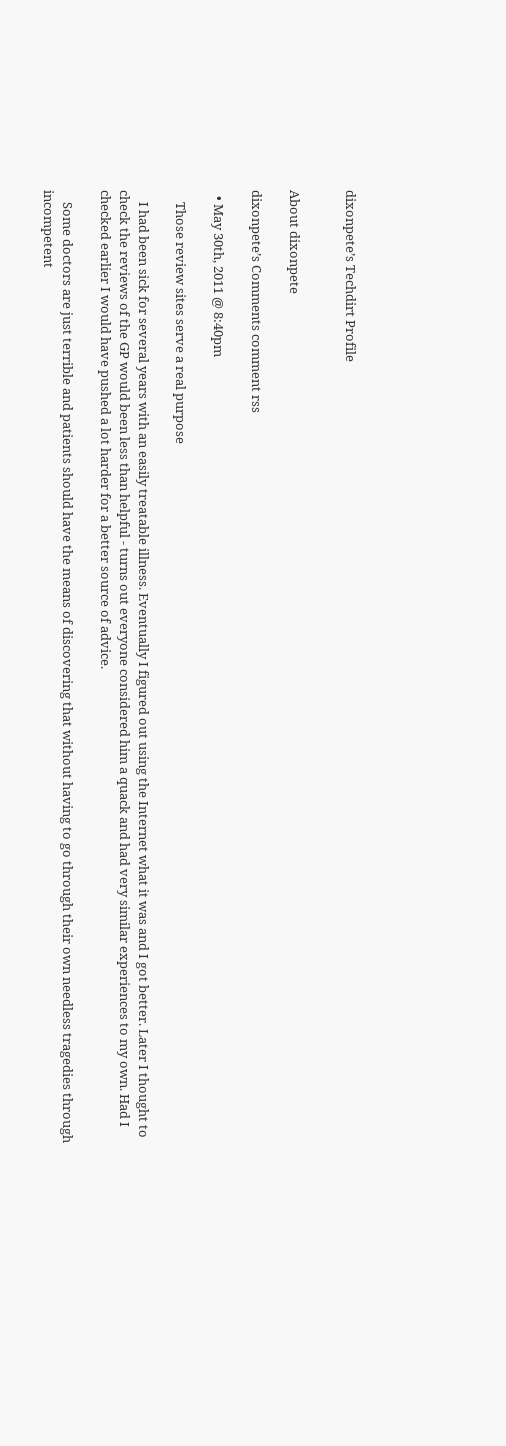dixonpete’s Techdirt Profile


About dixonpete

dixonpete’s Comments comment rss

  • May 30th, 2011 @ 8:40pm

    Those review sites serve a real purpose

    I had been sick for several years with an easily treatable illness. Eventually I figured out using the Internet what it was and I got better. Later I thought to check the reviews of the GP would been less than helpful - turns out everyone considered him a quack and had very similar experiences to my own. Had I checked earlier I would have pushed a lot harder for a better source of advice.

    Some doctors are just terrible and patients should have the means of discovering that without having to go through their own needless tragedies through incompetent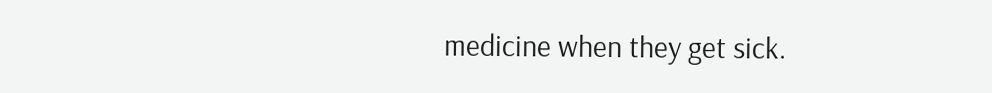medicine when they get sick.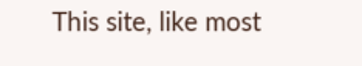This site, like most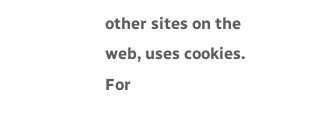other sites on the web, uses cookies. For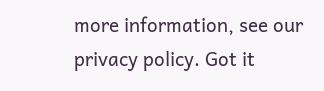more information, see our privacy policy. Got it